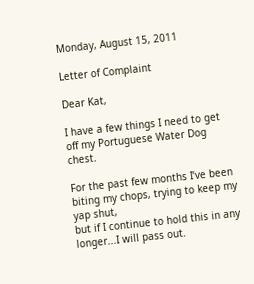Monday, August 15, 2011

Letter of Complaint

Dear Kat,

I have a few things I need to get off my Portuguese Water Dog chest.

For the past few months I’ve been biting my chops, trying to keep my yap shut,
but if I continue to hold this in any longer...I will pass out.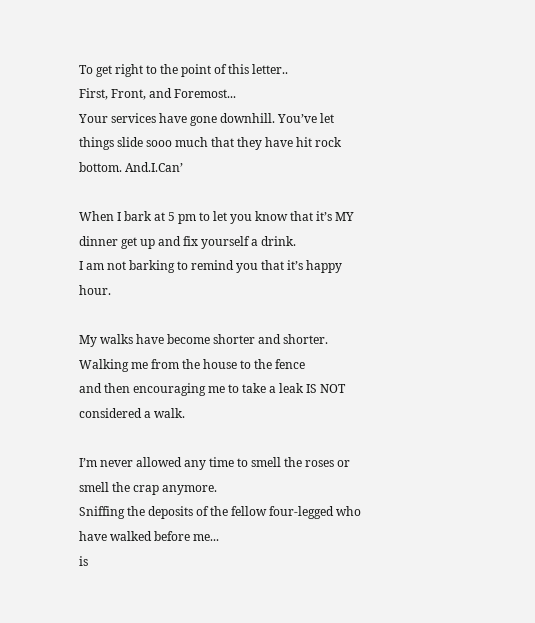To get right to the point of this letter..
First, Front, and Foremost...
Your services have gone downhill. You’ve let things slide sooo much that they have hit rock bottom. And.I.Can’

When I bark at 5 pm to let you know that it’s MY dinner get up and fix yourself a drink.
I am not barking to remind you that it’s happy hour.

My walks have become shorter and shorter.
Walking me from the house to the fence
and then encouraging me to take a leak IS NOT considered a walk.

I’m never allowed any time to smell the roses or smell the crap anymore.
Sniffing the deposits of the fellow four-legged who have walked before me...
is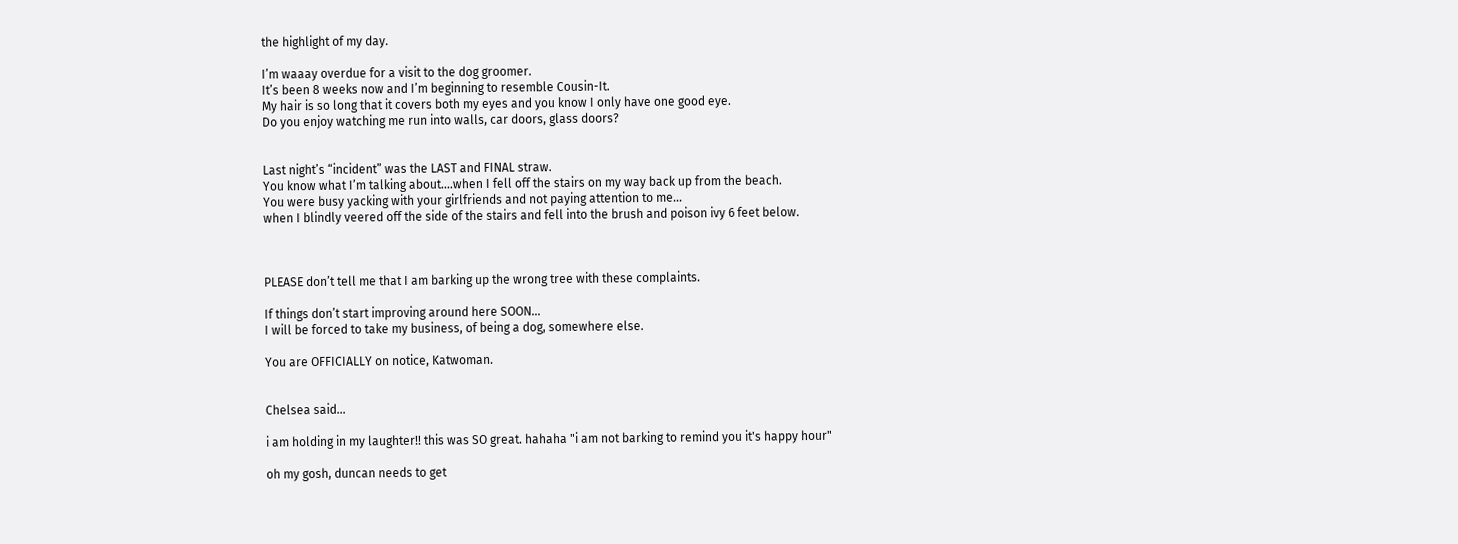the highlight of my day.

I’m waaay overdue for a visit to the dog groomer.
It’s been 8 weeks now and I’m beginning to resemble Cousin-It.
My hair is so long that it covers both my eyes and you know I only have one good eye.
Do you enjoy watching me run into walls, car doors, glass doors?


Last night’s “incident” was the LAST and FINAL straw.
You know what I’m talking about....when I fell off the stairs on my way back up from the beach.
You were busy yacking with your girlfriends and not paying attention to me...
when I blindly veered off the side of the stairs and fell into the brush and poison ivy 6 feet below.



PLEASE don’t tell me that I am barking up the wrong tree with these complaints.

If things don’t start improving around here SOON...
I will be forced to take my business, of being a dog, somewhere else.

You are OFFICIALLY on notice, Katwoman.


Chelsea said...

i am holding in my laughter!! this was SO great. hahaha "i am not barking to remind you it's happy hour"

oh my gosh, duncan needs to get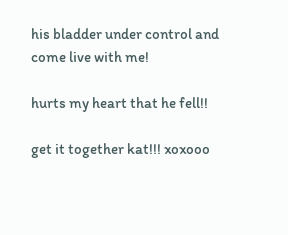his bladder under control and come live with me!

hurts my heart that he fell!!

get it together kat!!! xoxooo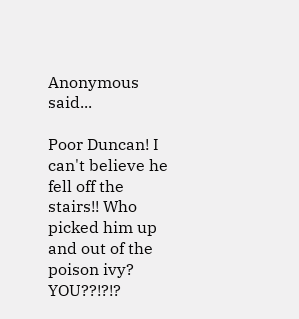Anonymous said...

Poor Duncan! I can't believe he fell off the stairs!! Who picked him up and out of the poison ivy? YOU??!?!?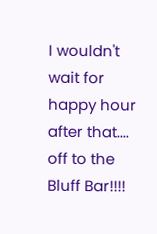I wouldn't wait for happy hour after that.... off to the Bluff Bar!!!!